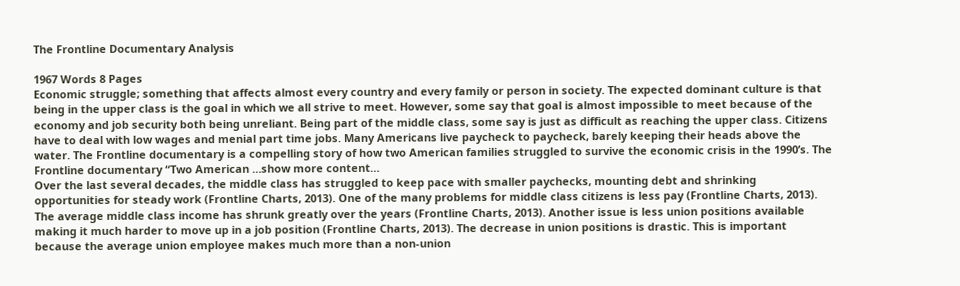The Frontline Documentary Analysis

1967 Words 8 Pages
Economic struggle; something that affects almost every country and every family or person in society. The expected dominant culture is that being in the upper class is the goal in which we all strive to meet. However, some say that goal is almost impossible to meet because of the economy and job security both being unreliant. Being part of the middle class, some say is just as difficult as reaching the upper class. Citizens have to deal with low wages and menial part time jobs. Many Americans live paycheck to paycheck, barely keeping their heads above the water. The Frontline documentary is a compelling story of how two American families struggled to survive the economic crisis in the 1990’s. The Frontline documentary “Two American …show more content…
Over the last several decades, the middle class has struggled to keep pace with smaller paychecks, mounting debt and shrinking opportunities for steady work (Frontline Charts, 2013). One of the many problems for middle class citizens is less pay (Frontline Charts, 2013). The average middle class income has shrunk greatly over the years (Frontline Charts, 2013). Another issue is less union positions available making it much harder to move up in a job position (Frontline Charts, 2013). The decrease in union positions is drastic. This is important because the average union employee makes much more than a non-union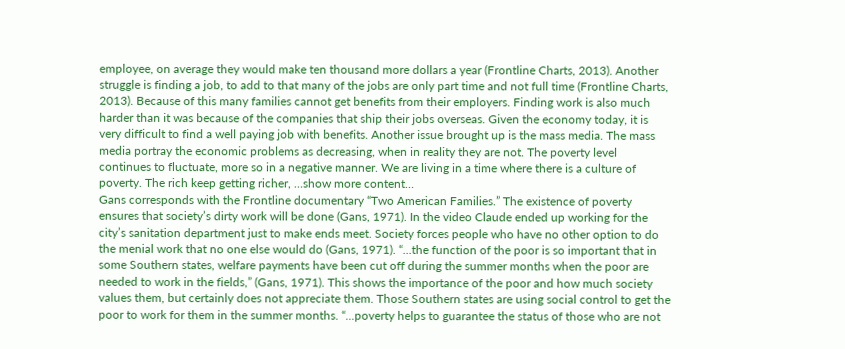employee, on average they would make ten thousand more dollars a year (Frontline Charts, 2013). Another struggle is finding a job, to add to that many of the jobs are only part time and not full time (Frontline Charts, 2013). Because of this many families cannot get benefits from their employers. Finding work is also much harder than it was because of the companies that ship their jobs overseas. Given the economy today, it is very difficult to find a well paying job with benefits. Another issue brought up is the mass media. The mass media portray the economic problems as decreasing, when in reality they are not. The poverty level continues to fluctuate, more so in a negative manner. We are living in a time where there is a culture of poverty. The rich keep getting richer, …show more content…
Gans corresponds with the Frontline documentary “Two American Families.” The existence of poverty ensures that society’s dirty work will be done (Gans, 1971). In the video Claude ended up working for the city’s sanitation department just to make ends meet. Society forces people who have no other option to do the menial work that no one else would do (Gans, 1971). “...the function of the poor is so important that in some Southern states, welfare payments have been cut off during the summer months when the poor are needed to work in the fields,” (Gans, 1971). This shows the importance of the poor and how much society values them, but certainly does not appreciate them. Those Southern states are using social control to get the poor to work for them in the summer months. “...poverty helps to guarantee the status of those who are not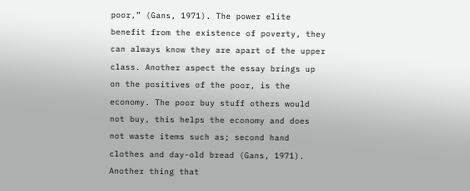poor,” (Gans, 1971). The power elite benefit from the existence of poverty, they can always know they are apart of the upper class. Another aspect the essay brings up on the positives of the poor, is the economy. The poor buy stuff others would not buy, this helps the economy and does not waste items such as; second hand clothes and day-old bread (Gans, 1971). Another thing that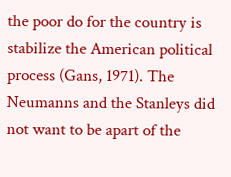the poor do for the country is stabilize the American political process (Gans, 1971). The Neumanns and the Stanleys did not want to be apart of the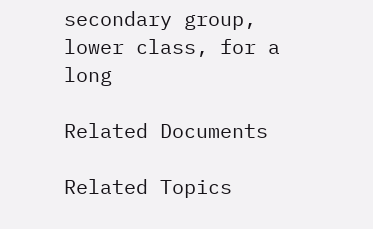secondary group, lower class, for a long

Related Documents

Related Topics